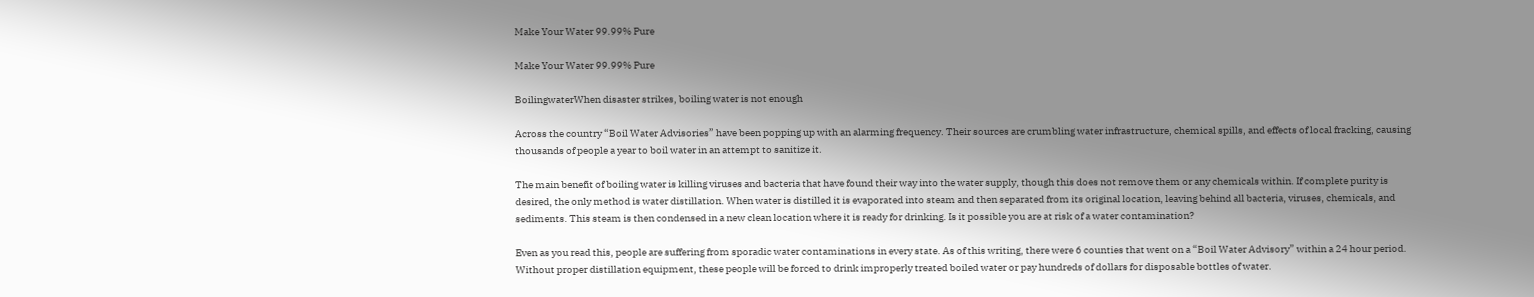Make Your Water 99.99% Pure

Make Your Water 99.99% Pure

BoilingwaterWhen disaster strikes, boiling water is not enough

Across the country “Boil Water Advisories” have been popping up with an alarming frequency. Their sources are crumbling water infrastructure, chemical spills, and effects of local fracking, causing thousands of people a year to boil water in an attempt to sanitize it.

The main benefit of boiling water is killing viruses and bacteria that have found their way into the water supply, though this does not remove them or any chemicals within. If complete purity is desired, the only method is water distillation. When water is distilled it is evaporated into steam and then separated from its original location, leaving behind all bacteria, viruses, chemicals, and sediments. This steam is then condensed in a new clean location where it is ready for drinking. Is it possible you are at risk of a water contamination?

Even as you read this, people are suffering from sporadic water contaminations in every state. As of this writing, there were 6 counties that went on a “Boil Water Advisory” within a 24 hour period. Without proper distillation equipment, these people will be forced to drink improperly treated boiled water or pay hundreds of dollars for disposable bottles of water.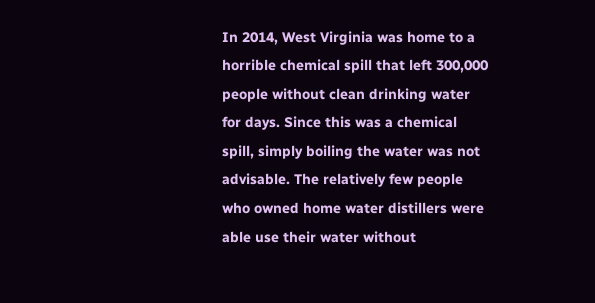In 2014, West Virginia was home to a horrible chemical spill that left 300,000 people without clean drinking water for days. Since this was a chemical spill, simply boiling the water was not advisable. The relatively few people who owned home water distillers were able use their water without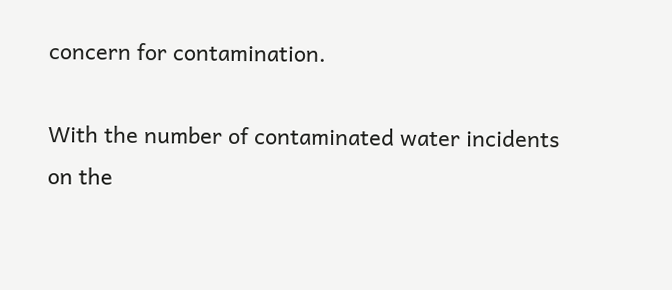concern for contamination.

With the number of contaminated water incidents on the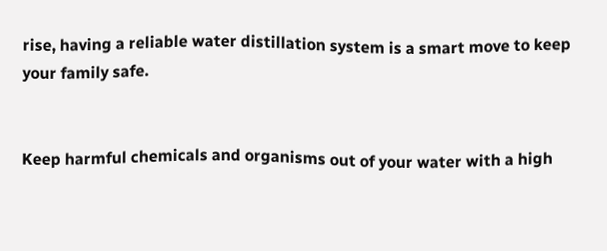rise, having a reliable water distillation system is a smart move to keep your family safe.


Keep harmful chemicals and organisms out of your water with a high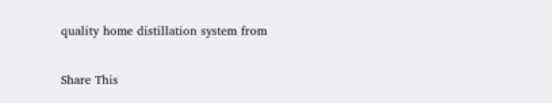quality home distillation system from

Share This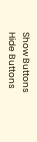Show Buttons
Hide Buttons